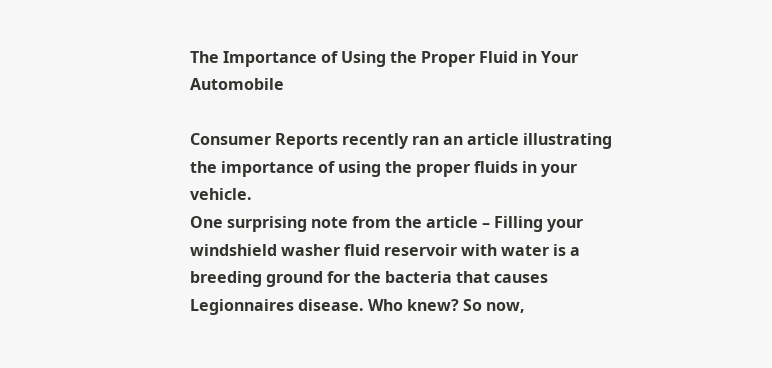The Importance of Using the Proper Fluid in Your Automobile

Consumer Reports recently ran an article illustrating the importance of using the proper fluids in your vehicle.
One surprising note from the article – Filling your windshield washer fluid reservoir with water is a breeding ground for the bacteria that causes Legionnaires disease. Who knew? So now,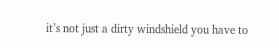it’s not just a dirty windshield you have to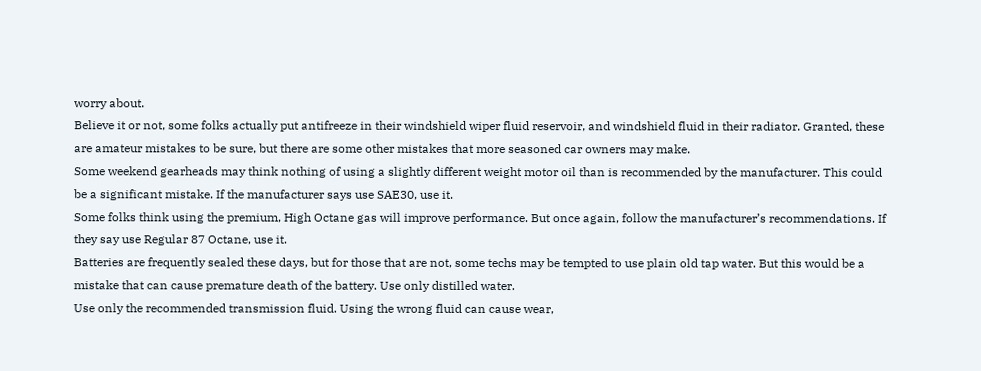worry about.
Believe it or not, some folks actually put antifreeze in their windshield wiper fluid reservoir, and windshield fluid in their radiator. Granted, these are amateur mistakes to be sure, but there are some other mistakes that more seasoned car owners may make.
Some weekend gearheads may think nothing of using a slightly different weight motor oil than is recommended by the manufacturer. This could be a significant mistake. If the manufacturer says use SAE30, use it.
Some folks think using the premium, High Octane gas will improve performance. But once again, follow the manufacturer’s recommendations. If they say use Regular 87 Octane, use it.
Batteries are frequently sealed these days, but for those that are not, some techs may be tempted to use plain old tap water. But this would be a mistake that can cause premature death of the battery. Use only distilled water.
Use only the recommended transmission fluid. Using the wrong fluid can cause wear,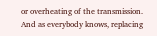or overheating of the transmission. And as everybody knows, replacing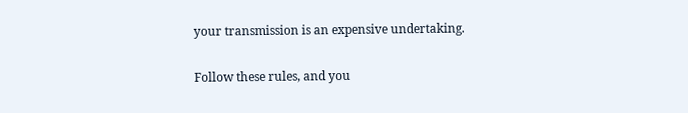your transmission is an expensive undertaking.

Follow these rules, and you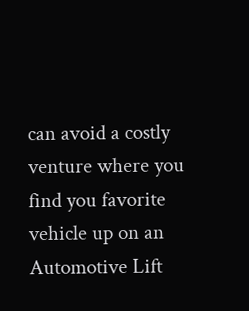can avoid a costly venture where you find you favorite vehicle up on an Automotive Lift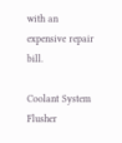with an expensive repair bill.

Coolant System Flusher